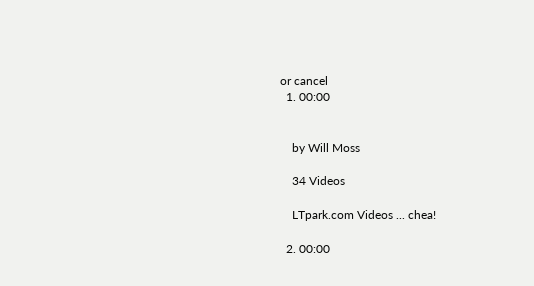or cancel
  1. 00:00


    by Will Moss

    34 Videos

    LTpark.com Videos ... chea!

  2. 00:00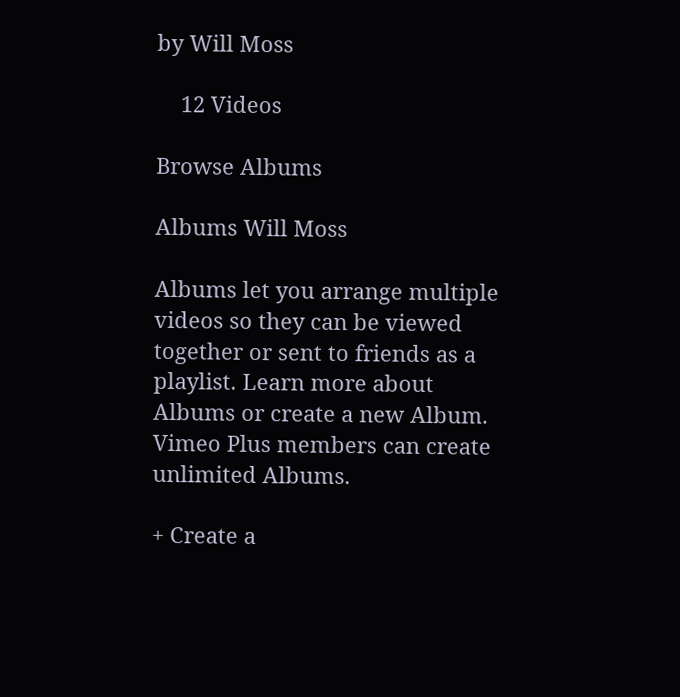by Will Moss

    12 Videos

Browse Albums

Albums Will Moss

Albums let you arrange multiple videos so they can be viewed together or sent to friends as a playlist. Learn more about Albums or create a new Album. Vimeo Plus members can create unlimited Albums.

+ Create a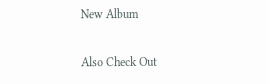New Album

Also Check Out